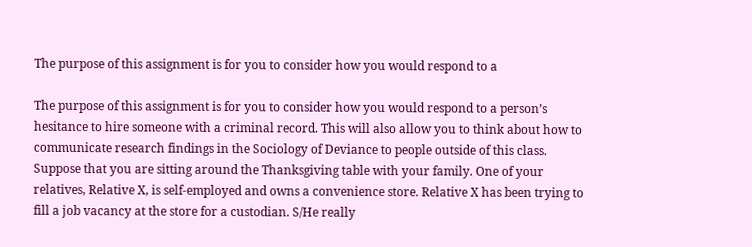The purpose of this assignment is for you to consider how you would respond to a

The purpose of this assignment is for you to consider how you would respond to a person’s hesitance to hire someone with a criminal record. This will also allow you to think about how to communicate research findings in the Sociology of Deviance to people outside of this class.
Suppose that you are sitting around the Thanksgiving table with your family. One of your relatives, Relative X, is self-employed and owns a convenience store. Relative X has been trying to fill a job vacancy at the store for a custodian. S/He really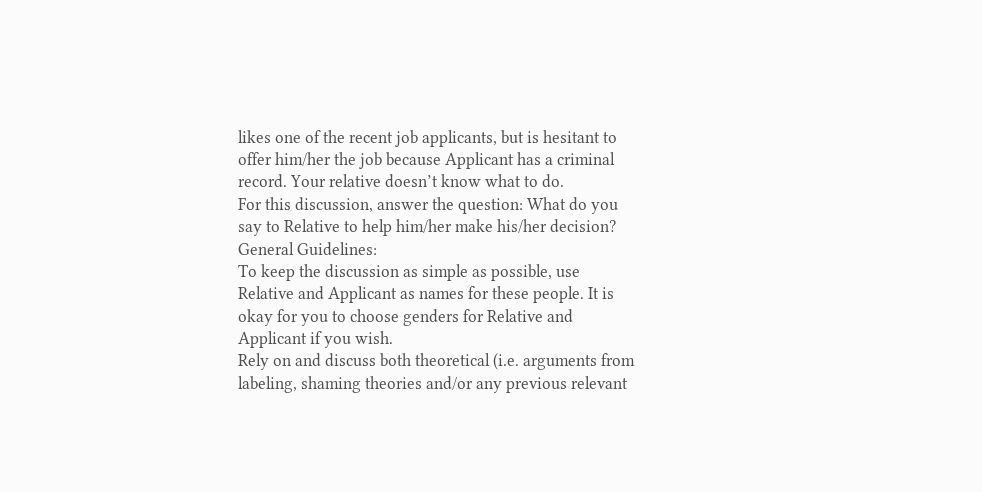likes one of the recent job applicants, but is hesitant to offer him/her the job because Applicant has a criminal record. Your relative doesn’t know what to do.
For this discussion, answer the question: What do you say to Relative to help him/her make his/her decision?
General Guidelines:
To keep the discussion as simple as possible, use Relative and Applicant as names for these people. It is okay for you to choose genders for Relative and Applicant if you wish.
Rely on and discuss both theoretical (i.e. arguments from labeling, shaming theories and/or any previous relevant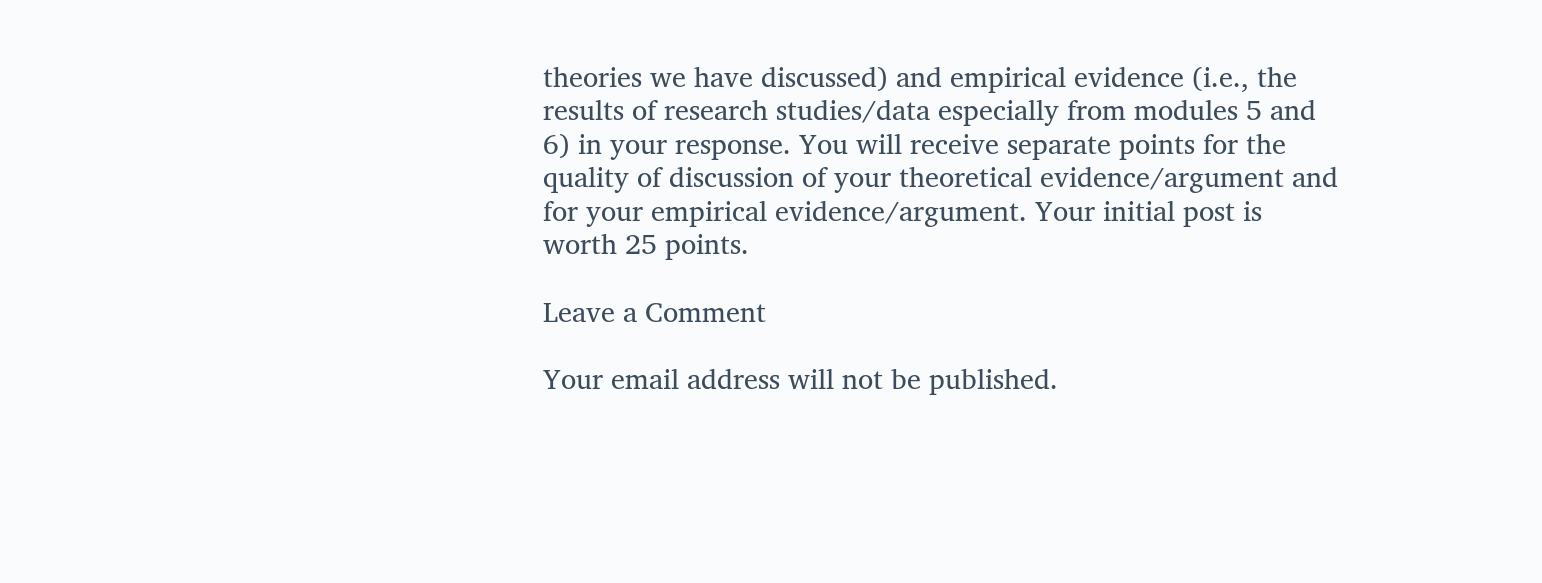theories we have discussed) and empirical evidence (i.e., the results of research studies/data especially from modules 5 and 6) in your response. You will receive separate points for the quality of discussion of your theoretical evidence/argument and for your empirical evidence/argument. Your initial post is worth 25 points.

Leave a Comment

Your email address will not be published.